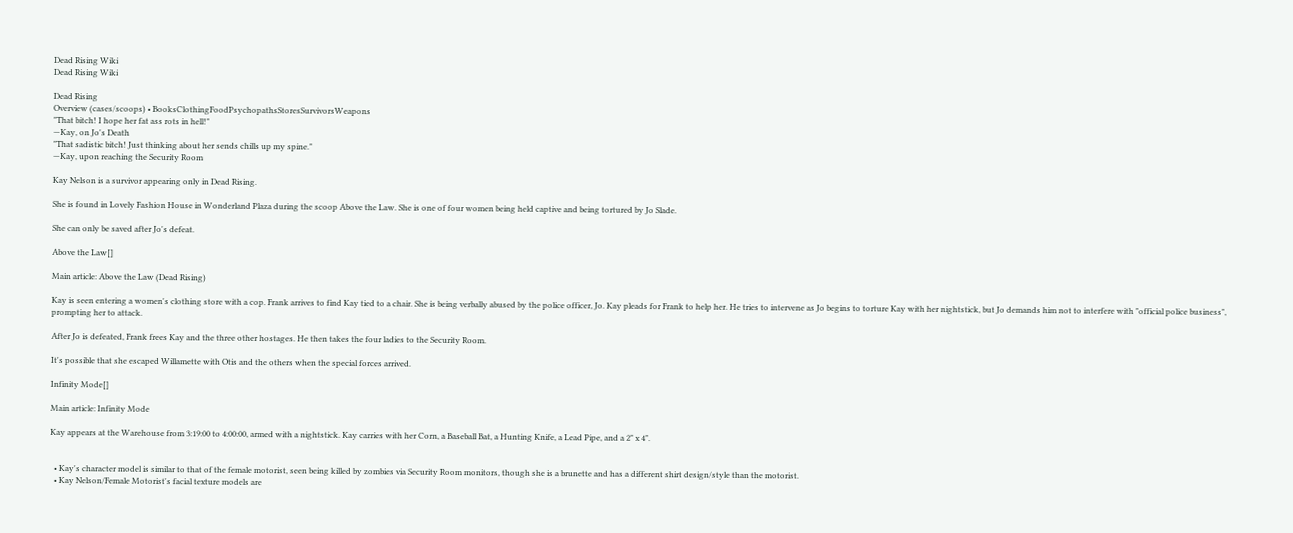Dead Rising Wiki
Dead Rising Wiki

Dead Rising
Overview (cases/scoops) • BooksClothingFoodPsychopathsStoresSurvivorsWeapons
"That bitch! I hope her fat ass rots in hell!"
—Kay, on Jo's Death
"That sadistic bitch! Just thinking about her sends chills up my spine."
—Kay, upon reaching the Security Room

Kay Nelson is a survivor appearing only in Dead Rising.

She is found in Lovely Fashion House in Wonderland Plaza during the scoop Above the Law. She is one of four women being held captive and being tortured by Jo Slade.

She can only be saved after Jo's defeat.

Above the Law[]

Main article: Above the Law (Dead Rising)

Kay is seen entering a women's clothing store with a cop. Frank arrives to find Kay tied to a chair. She is being verbally abused by the police officer, Jo. Kay pleads for Frank to help her. He tries to intervene as Jo begins to torture Kay with her nightstick, but Jo demands him not to interfere with "official police business", prompting her to attack.

After Jo is defeated, Frank frees Kay and the three other hostages. He then takes the four ladies to the Security Room.

It's possible that she escaped Willamette with Otis and the others when the special forces arrived.

Infinity Mode[]

Main article: Infinity Mode

Kay appears at the Warehouse from 3:19:00 to 4:00:00, armed with a nightstick. Kay carries with her Corn, a Baseball Bat, a Hunting Knife, a Lead Pipe, and a 2" x 4".


  • Kay's character model is similar to that of the female motorist, seen being killed by zombies via Security Room monitors, though she is a brunette and has a different shirt design/style than the motorist.
  • Kay Nelson/Female Motorist's facial texture models are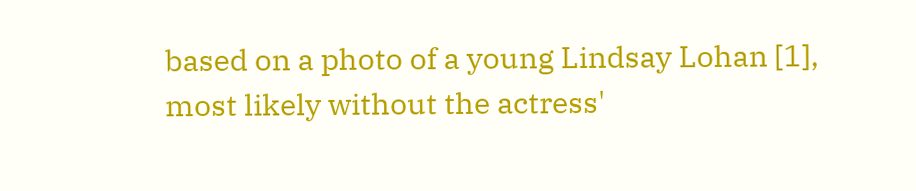based on a photo of a young Lindsay Lohan [1], most likely without the actress'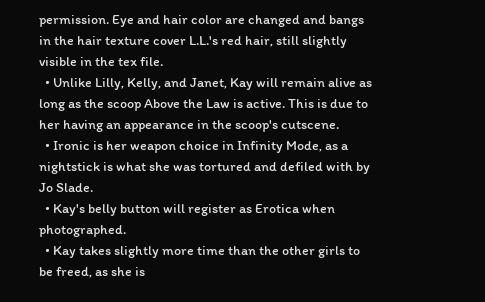permission. Eye and hair color are changed and bangs in the hair texture cover L.L.'s red hair, still slightly visible in the tex file.
  • Unlike Lilly, Kelly, and Janet, Kay will remain alive as long as the scoop Above the Law is active. This is due to her having an appearance in the scoop's cutscene.
  • Ironic is her weapon choice in Infinity Mode, as a nightstick is what she was tortured and defiled with by Jo Slade.
  • Kay's belly button will register as Erotica when photographed.
  • Kay takes slightly more time than the other girls to be freed, as she is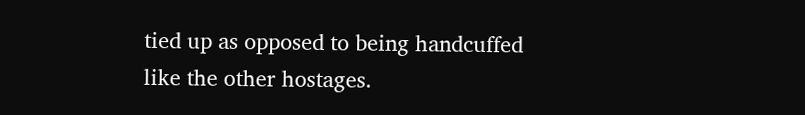tied up as opposed to being handcuffed like the other hostages.